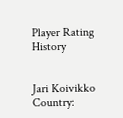Player Rating History


Jari Koivikko
Country: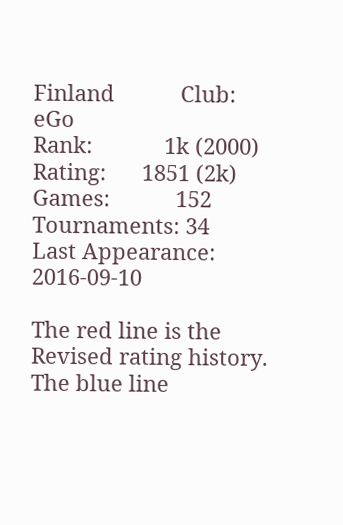Finland           Club:        eGo
Rank:            1k (2000)         Rating:      1851 (2k)
Games:           152               Tournaments: 34
Last Appearance: 2016-09-10

The red line is the Revised rating history.
The blue line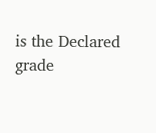is the Declared grade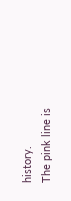history.
The pink line is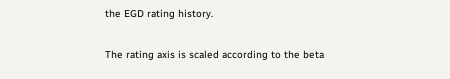the EGD rating history.

The rating axis is scaled according to the beta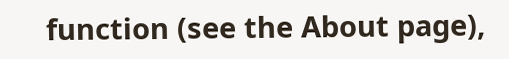function (see the About page),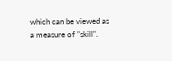which can be viewed as a measure of "skill".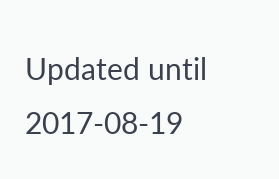Updated until 2017-08-19